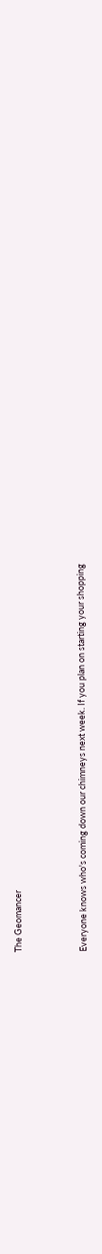The Geomancer



Everyone knows who's coming down our chimneys next week. If you plan on starting your shopping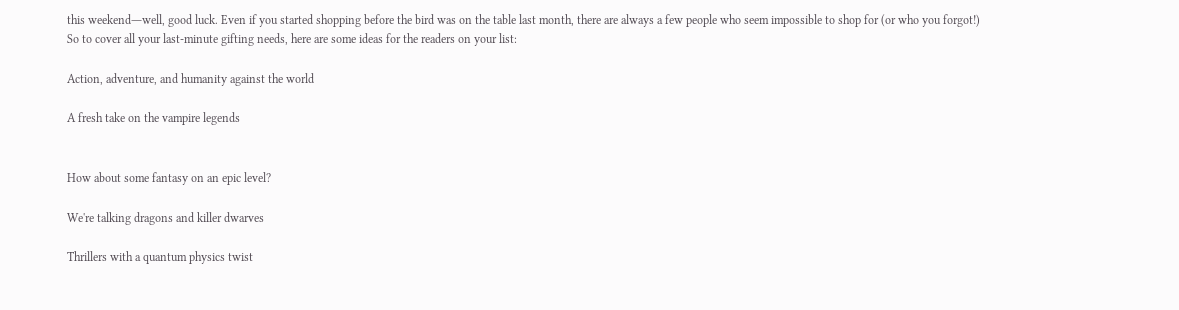this weekend―well, good luck. Even if you started shopping before the bird was on the table last month, there are always a few people who seem impossible to shop for (or who you forgot!)  So to cover all your last-minute gifting needs, here are some ideas for the readers on your list:

Action, adventure, and humanity against the world

A fresh take on the vampire legends


How about some fantasy on an epic level?

We're talking dragons and killer dwarves

Thrillers with a quantum physics twist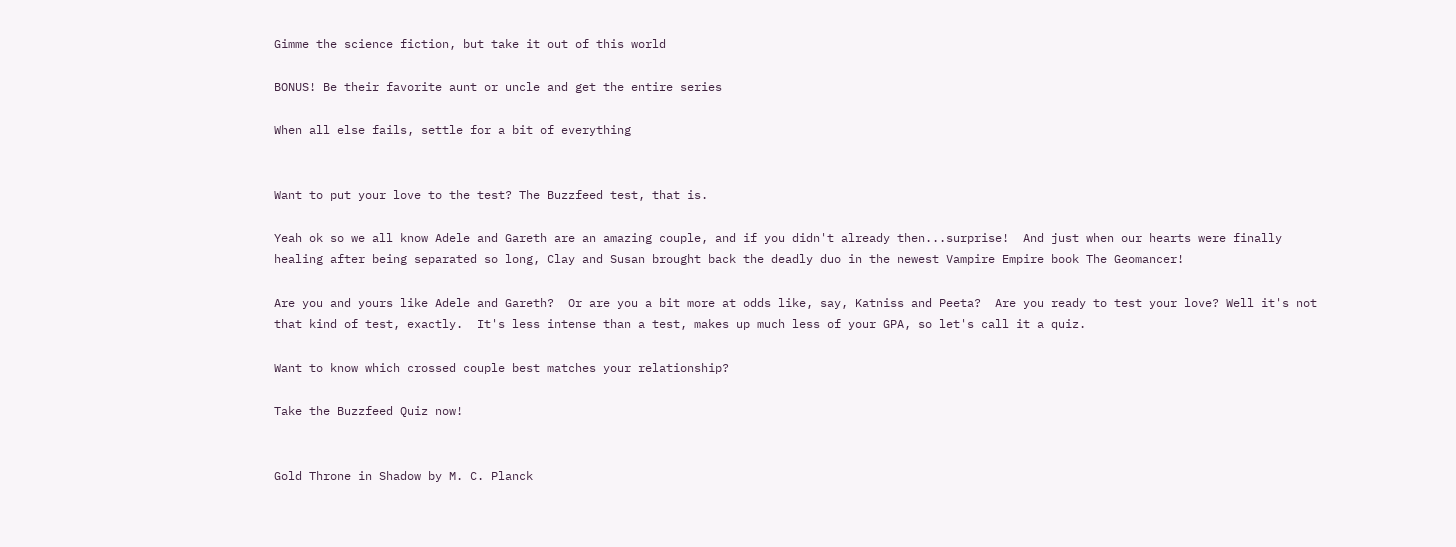Gimme the science fiction, but take it out of this world

BONUS! Be their favorite aunt or uncle and get the entire series

When all else fails, settle for a bit of everything


Want to put your love to the test? The Buzzfeed test, that is.

Yeah ok so we all know Adele and Gareth are an amazing couple, and if you didn't already then...surprise!  And just when our hearts were finally healing after being separated so long, Clay and Susan brought back the deadly duo in the newest Vampire Empire book The Geomancer!

Are you and yours like Adele and Gareth?  Or are you a bit more at odds like, say, Katniss and Peeta?  Are you ready to test your love? Well it's not that kind of test, exactly.  It's less intense than a test, makes up much less of your GPA, so let's call it a quiz.

Want to know which crossed couple best matches your relationship?

Take the Buzzfeed Quiz now!


Gold Throne in Shadow by M. C. Planck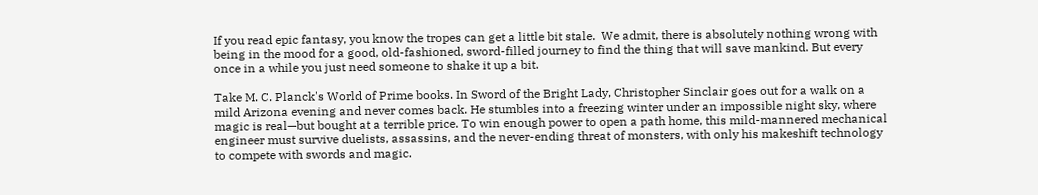If you read epic fantasy, you know the tropes can get a little bit stale.  We admit, there is absolutely nothing wrong with being in the mood for a good, old-fashioned, sword-filled journey to find the thing that will save mankind. But every once in a while you just need someone to shake it up a bit.

Take M. C. Planck's World of Prime books. In Sword of the Bright Lady, Christopher Sinclair goes out for a walk on a mild Arizona evening and never comes back. He stumbles into a freezing winter under an impossible night sky, where magic is real—but bought at a terrible price. To win enough power to open a path home, this mild-mannered mechanical engineer must survive duelists, assassins, and the never-ending threat of monsters, with only his makeshift technology to compete with swords and magic.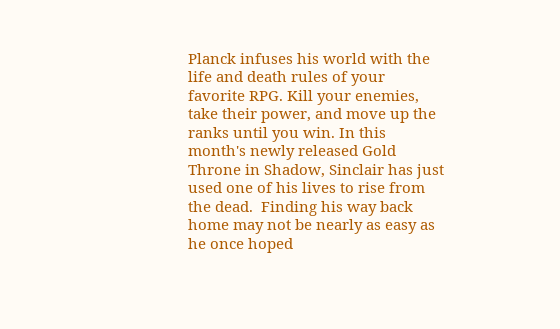Planck infuses his world with the life and death rules of your favorite RPG. Kill your enemies, take their power, and move up the ranks until you win. In this month's newly released Gold Throne in Shadow, Sinclair has just used one of his lives to rise from the dead.  Finding his way back home may not be nearly as easy as he once hoped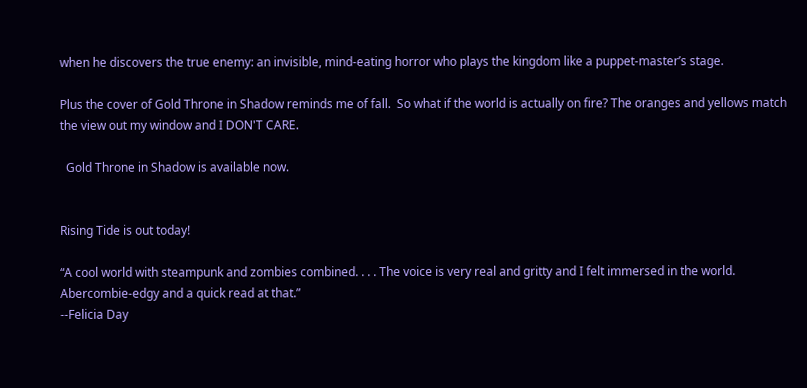when he discovers the true enemy: an invisible, mind-eating horror who plays the kingdom like a puppet-master’s stage.

Plus the cover of Gold Throne in Shadow reminds me of fall.  So what if the world is actually on fire? The oranges and yellows match the view out my window and I DON'T CARE.

  Gold Throne in Shadow is available now.


Rising Tide is out today!

“A cool world with steampunk and zombies combined. . . . The voice is very real and gritty and I felt immersed in the world. Abercombie-edgy and a quick read at that.”
--Felicia Day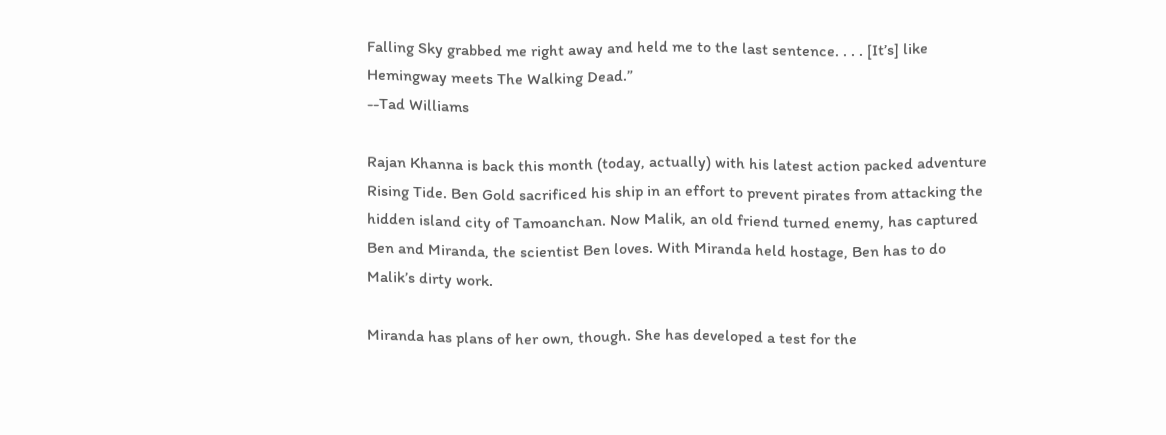Falling Sky grabbed me right away and held me to the last sentence. . . . [It’s] like Hemingway meets The Walking Dead.”
--Tad Williams

Rajan Khanna is back this month (today, actually) with his latest action packed adventure Rising Tide. Ben Gold sacrificed his ship in an effort to prevent pirates from attacking the hidden island city of Tamoanchan. Now Malik, an old friend turned enemy, has captured Ben and Miranda, the scientist Ben loves. With Miranda held hostage, Ben has to do Malik’s dirty work.

Miranda has plans of her own, though. She has developed a test for the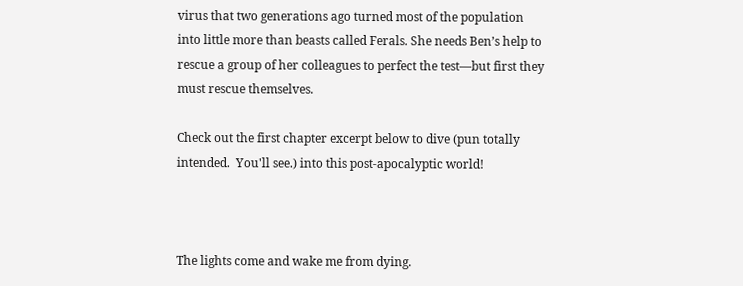virus that two generations ago turned most of the population into little more than beasts called Ferals. She needs Ben’s help to rescue a group of her colleagues to perfect the test—but first they must rescue themselves.

Check out the first chapter excerpt below to dive (pun totally intended.  You'll see.) into this post-apocalyptic world!



The lights come and wake me from dying.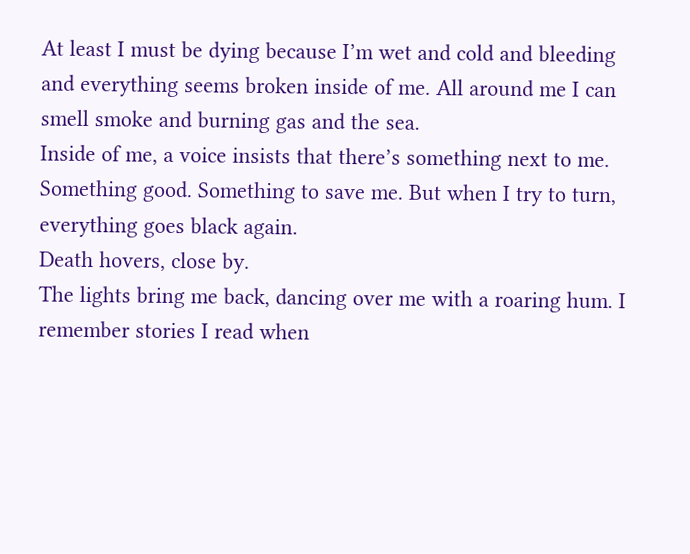At least I must be dying because I’m wet and cold and bleeding and everything seems broken inside of me. All around me I can smell smoke and burning gas and the sea.
Inside of me, a voice insists that there’s something next to me. Something good. Something to save me. But when I try to turn, everything goes black again.
Death hovers, close by.
The lights bring me back, dancing over me with a roaring hum. I remember stories I read when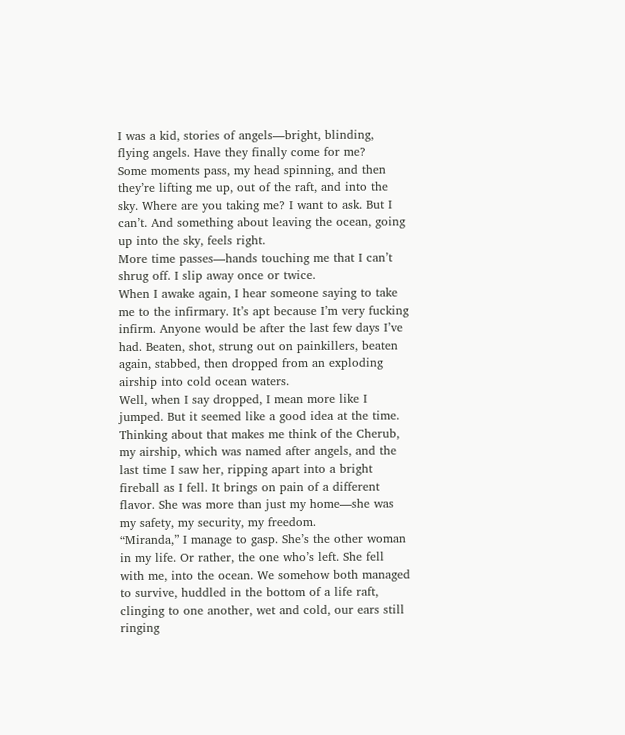I was a kid, stories of angels—bright, blinding, flying angels. Have they finally come for me?
Some moments pass, my head spinning, and then they’re lifting me up, out of the raft, and into the sky. Where are you taking me? I want to ask. But I can’t. And something about leaving the ocean, going up into the sky, feels right.
More time passes—hands touching me that I can’t shrug off. I slip away once or twice.
When I awake again, I hear someone saying to take me to the infirmary. It’s apt because I’m very fucking infirm. Anyone would be after the last few days I’ve had. Beaten, shot, strung out on painkillers, beaten again, stabbed, then dropped from an exploding airship into cold ocean waters.
Well, when I say dropped, I mean more like I jumped. But it seemed like a good idea at the time.
Thinking about that makes me think of the Cherub, my airship, which was named after angels, and the last time I saw her, ripping apart into a bright fireball as I fell. It brings on pain of a different flavor. She was more than just my home—she was my safety, my security, my freedom.
“Miranda,” I manage to gasp. She’s the other woman in my life. Or rather, the one who’s left. She fell with me, into the ocean. We somehow both managed to survive, huddled in the bottom of a life raft, clinging to one another, wet and cold, our ears still ringing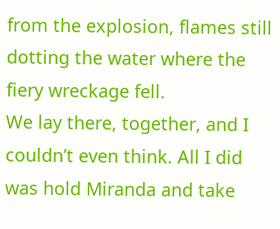from the explosion, flames still dotting the water where the fiery wreckage fell.
We lay there, together, and I couldn’t even think. All I did was hold Miranda and take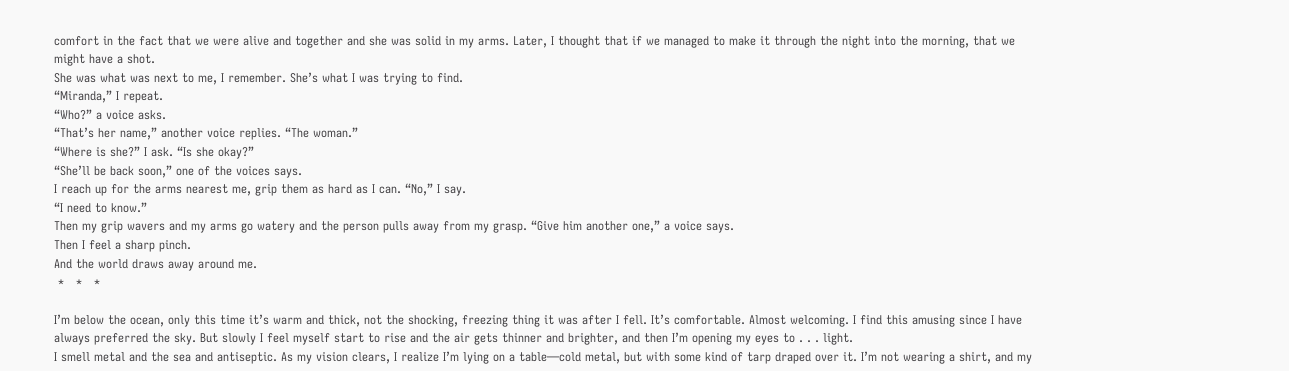comfort in the fact that we were alive and together and she was solid in my arms. Later, I thought that if we managed to make it through the night into the morning, that we might have a shot.
She was what was next to me, I remember. She’s what I was trying to find.
“Miranda,” I repeat.
“Who?” a voice asks.
“That’s her name,” another voice replies. “The woman.”
“Where is she?” I ask. “Is she okay?”
“She’ll be back soon,” one of the voices says.
I reach up for the arms nearest me, grip them as hard as I can. “No,” I say.
“I need to know.”
Then my grip wavers and my arms go watery and the person pulls away from my grasp. “Give him another one,” a voice says.
Then I feel a sharp pinch.
And the world draws away around me.
 *   *   *

I’m below the ocean, only this time it’s warm and thick, not the shocking, freezing thing it was after I fell. It’s comfortable. Almost welcoming. I find this amusing since I have always preferred the sky. But slowly I feel myself start to rise and the air gets thinner and brighter, and then I’m opening my eyes to . . . light.
I smell metal and the sea and antiseptic. As my vision clears, I realize I’m lying on a table—cold metal, but with some kind of tarp draped over it. I’m not wearing a shirt, and my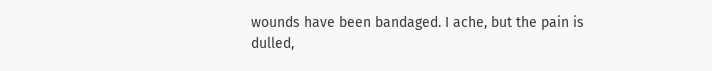wounds have been bandaged. I ache, but the pain is dulled,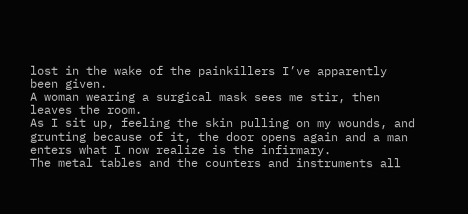lost in the wake of the painkillers I’ve apparently been given.
A woman wearing a surgical mask sees me stir, then leaves the room.
As I sit up, feeling the skin pulling on my wounds, and grunting because of it, the door opens again and a man enters what I now realize is the infirmary.
The metal tables and the counters and instruments all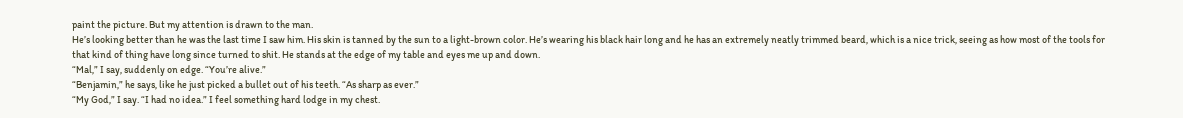paint the picture. But my attention is drawn to the man.
He’s looking better than he was the last time I saw him. His skin is tanned by the sun to a light-brown color. He’s wearing his black hair long and he has an extremely neatly trimmed beard, which is a nice trick, seeing as how most of the tools for that kind of thing have long since turned to shit. He stands at the edge of my table and eyes me up and down.
“Mal,” I say, suddenly on edge. “You’re alive.”
“Benjamin,” he says, like he just picked a bullet out of his teeth. “As sharp as ever.”
“My God,” I say. “I had no idea.” I feel something hard lodge in my chest.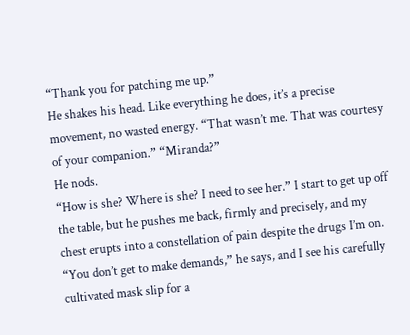“Thank you for patching me up.”
He shakes his head. Like everything he does, it’s a precise movement, no wasted energy. “That wasn’t me. That was courtesy of your companion.” “Miranda?”
He nods.
“How is she? Where is she? I need to see her.” I start to get up off the table, but he pushes me back, firmly and precisely, and my chest erupts into a constellation of pain despite the drugs I’m on.
“You don’t get to make demands,” he says, and I see his carefully cultivated mask slip for a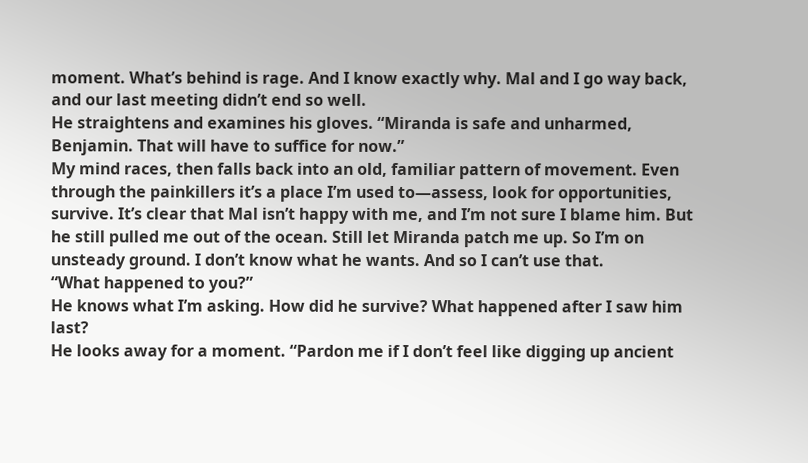moment. What’s behind is rage. And I know exactly why. Mal and I go way back, and our last meeting didn’t end so well.
He straightens and examines his gloves. “Miranda is safe and unharmed, Benjamin. That will have to suffice for now.”
My mind races, then falls back into an old, familiar pattern of movement. Even through the painkillers it’s a place I’m used to—assess, look for opportunities, survive. It’s clear that Mal isn’t happy with me, and I’m not sure I blame him. But he still pulled me out of the ocean. Still let Miranda patch me up. So I’m on unsteady ground. I don’t know what he wants. And so I can’t use that.
“What happened to you?”
He knows what I’m asking. How did he survive? What happened after I saw him last?
He looks away for a moment. “Pardon me if I don’t feel like digging up ancient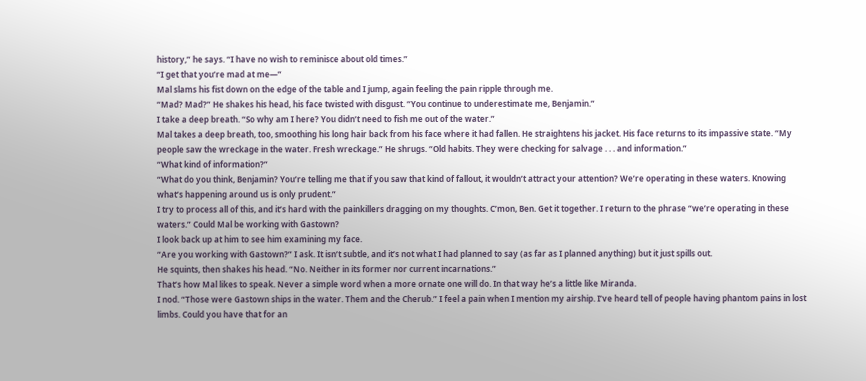history,” he says. “I have no wish to reminisce about old times.”
“I get that you’re mad at me—”
Mal slams his fist down on the edge of the table and I jump, again feeling the pain ripple through me.
“Mad? Mad?” He shakes his head, his face twisted with disgust. “You continue to underestimate me, Benjamin.”
I take a deep breath. “So why am I here? You didn’t need to fish me out of the water.”
Mal takes a deep breath, too, smoothing his long hair back from his face where it had fallen. He straightens his jacket. His face returns to its impassive state. “My people saw the wreckage in the water. Fresh wreckage.” He shrugs. “Old habits. They were checking for salvage . . . and information.”
“What kind of information?”
“What do you think, Benjamin? You’re telling me that if you saw that kind of fallout, it wouldn’t attract your attention? We’re operating in these waters. Knowing what’s happening around us is only prudent.”
I try to process all of this, and it’s hard with the painkillers dragging on my thoughts. C’mon, Ben. Get it together. I return to the phrase “we’re operating in these waters.” Could Mal be working with Gastown?
I look back up at him to see him examining my face.
“Are you working with Gastown?” I ask. It isn’t subtle, and it’s not what I had planned to say (as far as I planned anything) but it just spills out.
He squints, then shakes his head. “No. Neither in its former nor current incarnations.”
That’s how Mal likes to speak. Never a simple word when a more ornate one will do. In that way he’s a little like Miranda.
I nod. “Those were Gastown ships in the water. Them and the Cherub.” I feel a pain when I mention my airship. I’ve heard tell of people having phantom pains in lost limbs. Could you have that for an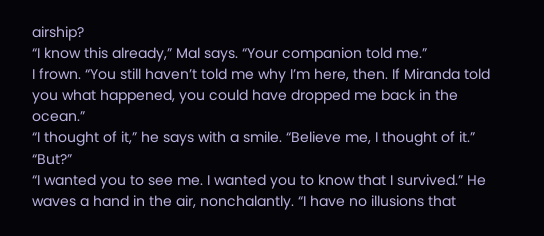airship?
“I know this already,” Mal says. “Your companion told me.”
I frown. “You still haven’t told me why I’m here, then. If Miranda told you what happened, you could have dropped me back in the ocean.”
“I thought of it,” he says with a smile. “Believe me, I thought of it.” “But?”
“I wanted you to see me. I wanted you to know that I survived.” He waves a hand in the air, nonchalantly. “I have no illusions that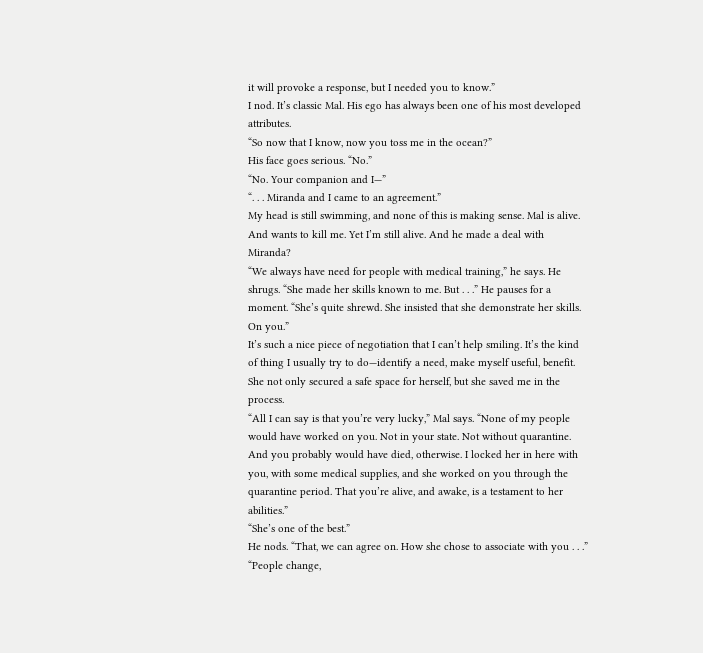it will provoke a response, but I needed you to know.”
I nod. It’s classic Mal. His ego has always been one of his most developed attributes.
“So now that I know, now you toss me in the ocean?”
His face goes serious. “No.”
“No. Your companion and I—”
“. . . Miranda and I came to an agreement.”
My head is still swimming, and none of this is making sense. Mal is alive. And wants to kill me. Yet I’m still alive. And he made a deal with Miranda?
“We always have need for people with medical training,” he says. He shrugs. “She made her skills known to me. But . . .” He pauses for a moment. “She’s quite shrewd. She insisted that she demonstrate her skills. On you.”
It’s such a nice piece of negotiation that I can’t help smiling. It’s the kind of thing I usually try to do—identify a need, make myself useful, benefit. She not only secured a safe space for herself, but she saved me in the process.
“All I can say is that you’re very lucky,” Mal says. “None of my people would have worked on you. Not in your state. Not without quarantine. And you probably would have died, otherwise. I locked her in here with you, with some medical supplies, and she worked on you through the quarantine period. That you’re alive, and awake, is a testament to her abilities.”
“She’s one of the best.”
He nods. “That, we can agree on. How she chose to associate with you . . .”
“People change,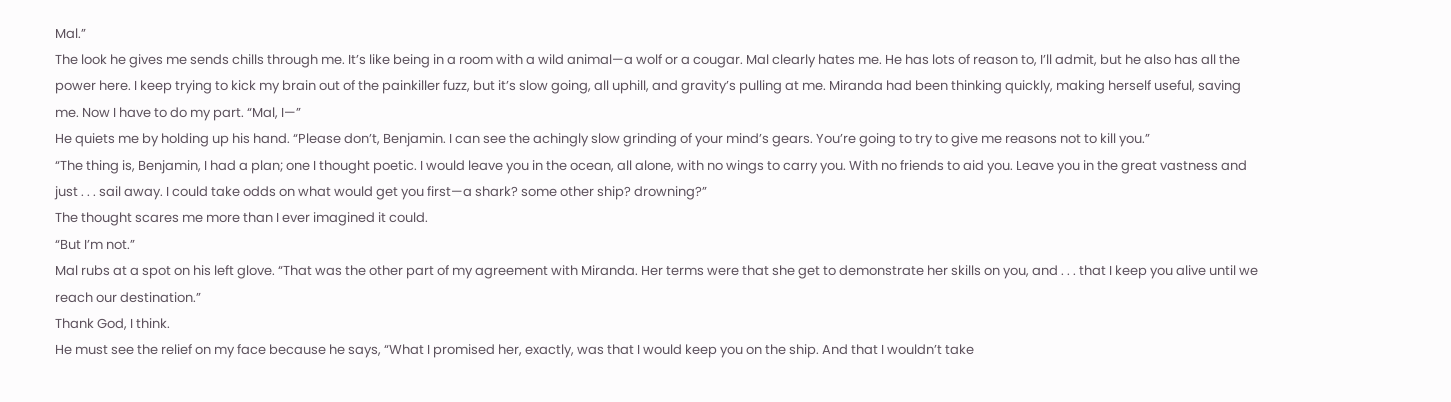Mal.”
The look he gives me sends chills through me. It’s like being in a room with a wild animal—a wolf or a cougar. Mal clearly hates me. He has lots of reason to, I’ll admit, but he also has all the power here. I keep trying to kick my brain out of the painkiller fuzz, but it’s slow going, all uphill, and gravity’s pulling at me. Miranda had been thinking quickly, making herself useful, saving me. Now I have to do my part. “Mal, I—”
He quiets me by holding up his hand. “Please don’t, Benjamin. I can see the achingly slow grinding of your mind’s gears. You’re going to try to give me reasons not to kill you.”
“The thing is, Benjamin, I had a plan; one I thought poetic. I would leave you in the ocean, all alone, with no wings to carry you. With no friends to aid you. Leave you in the great vastness and just . . . sail away. I could take odds on what would get you first—a shark? some other ship? drowning?”
The thought scares me more than I ever imagined it could.
“But I’m not.”
Mal rubs at a spot on his left glove. “That was the other part of my agreement with Miranda. Her terms were that she get to demonstrate her skills on you, and . . . that I keep you alive until we reach our destination.”
Thank God, I think.
He must see the relief on my face because he says, “What I promised her, exactly, was that I would keep you on the ship. And that I wouldn’t take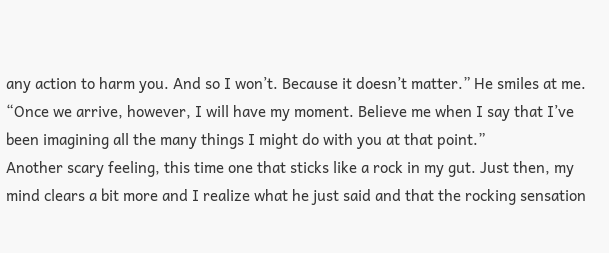any action to harm you. And so I won’t. Because it doesn’t matter.” He smiles at me. “Once we arrive, however, I will have my moment. Believe me when I say that I’ve been imagining all the many things I might do with you at that point.”
Another scary feeling, this time one that sticks like a rock in my gut. Just then, my mind clears a bit more and I realize what he just said and that the rocking sensation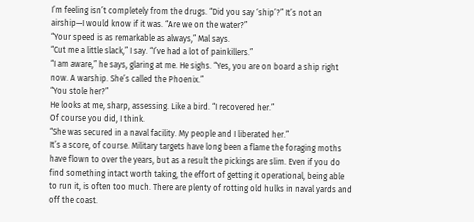I’m feeling isn’t completely from the drugs. “Did you say ‘ship’?” It’s not an airship—I would know if it was. “Are we on the water?”
“Your speed is as remarkable as always,” Mal says.
“Cut me a little slack,” I say. “I’ve had a lot of painkillers.”
“I am aware,” he says, glaring at me. He sighs. “Yes, you are on board a ship right now. A warship. She’s called the Phoenix.”
“You stole her?”
He looks at me, sharp, assessing. Like a bird. “I recovered her.”
Of course you did, I think.
“She was secured in a naval facility. My people and I liberated her.”
It’s a score, of course. Military targets have long been a flame the foraging moths have flown to over the years, but as a result the pickings are slim. Even if you do find something intact worth taking, the effort of getting it operational, being able to run it, is often too much. There are plenty of rotting old hulks in naval yards and off the coast.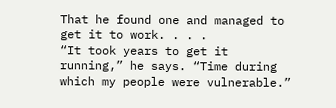That he found one and managed to get it to work. . . .
“It took years to get it running,” he says. “Time during which my people were vulnerable.”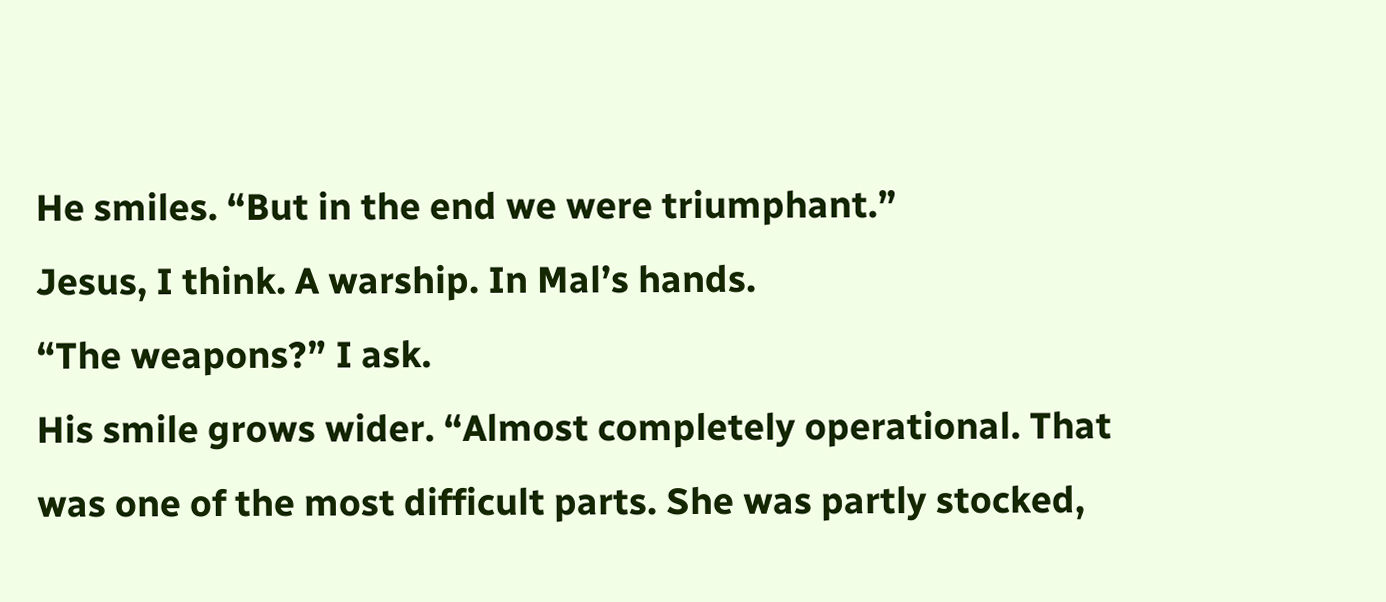He smiles. “But in the end we were triumphant.”
Jesus, I think. A warship. In Mal’s hands.
“The weapons?” I ask.
His smile grows wider. “Almost completely operational. That was one of the most difficult parts. She was partly stocked,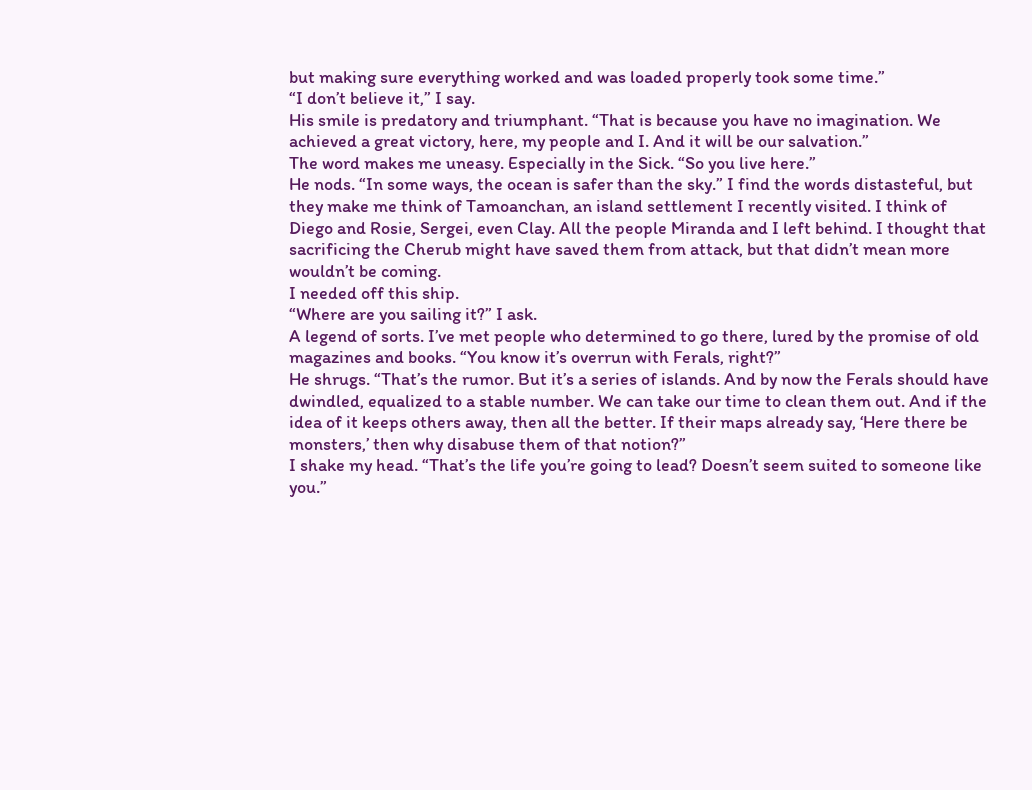but making sure everything worked and was loaded properly took some time.”
“I don’t believe it,” I say.
His smile is predatory and triumphant. “That is because you have no imagination. We achieved a great victory, here, my people and I. And it will be our salvation.”
The word makes me uneasy. Especially in the Sick. “So you live here.”
He nods. “In some ways, the ocean is safer than the sky.” I find the words distasteful, but they make me think of Tamoanchan, an island settlement I recently visited. I think of Diego and Rosie, Sergei, even Clay. All the people Miranda and I left behind. I thought that sacrificing the Cherub might have saved them from attack, but that didn’t mean more wouldn’t be coming.
I needed off this ship.
“Where are you sailing it?” I ask.
A legend of sorts. I’ve met people who determined to go there, lured by the promise of old magazines and books. “You know it’s overrun with Ferals, right?”
He shrugs. “That’s the rumor. But it’s a series of islands. And by now the Ferals should have dwindled, equalized to a stable number. We can take our time to clean them out. And if the idea of it keeps others away, then all the better. If their maps already say, ‘Here there be monsters,’ then why disabuse them of that notion?”
I shake my head. “That’s the life you’re going to lead? Doesn’t seem suited to someone like you.”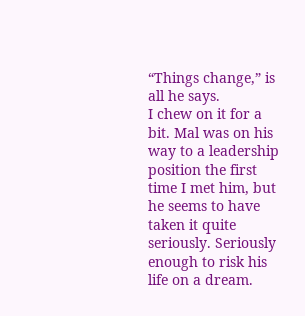“Things change,” is all he says.
I chew on it for a bit. Mal was on his way to a leadership position the first time I met him, but he seems to have taken it quite seriously. Seriously enough to risk his life on a dream.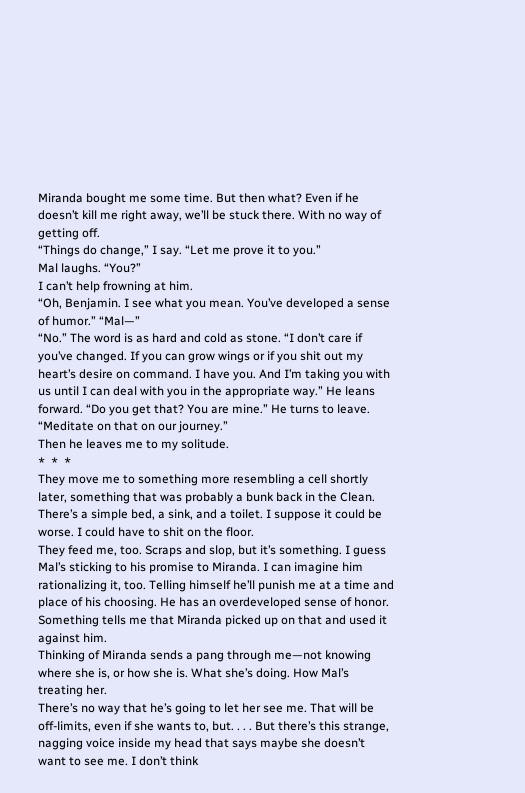Miranda bought me some time. But then what? Even if he doesn’t kill me right away, we’ll be stuck there. With no way of getting off.
“Things do change,” I say. “Let me prove it to you.”
Mal laughs. “You?”
I can’t help frowning at him.
“Oh, Benjamin. I see what you mean. You’ve developed a sense of humor.” “Mal—”
“No.” The word is as hard and cold as stone. “I don’t care if you’ve changed. If you can grow wings or if you shit out my heart’s desire on command. I have you. And I’m taking you with us until I can deal with you in the appropriate way.” He leans forward. “Do you get that? You are mine.” He turns to leave. “Meditate on that on our journey.”
Then he leaves me to my solitude.
*  *  *
They move me to something more resembling a cell shortly later, something that was probably a bunk back in the Clean. There’s a simple bed, a sink, and a toilet. I suppose it could be worse. I could have to shit on the floor.
They feed me, too. Scraps and slop, but it’s something. I guess Mal’s sticking to his promise to Miranda. I can imagine him rationalizing it, too. Telling himself he’ll punish me at a time and place of his choosing. He has an overdeveloped sense of honor. Something tells me that Miranda picked up on that and used it against him.
Thinking of Miranda sends a pang through me—not knowing where she is, or how she is. What she’s doing. How Mal’s treating her.
There’s no way that he’s going to let her see me. That will be off-limits, even if she wants to, but. . . . But there’s this strange, nagging voice inside my head that says maybe she doesn’t want to see me. I don’t think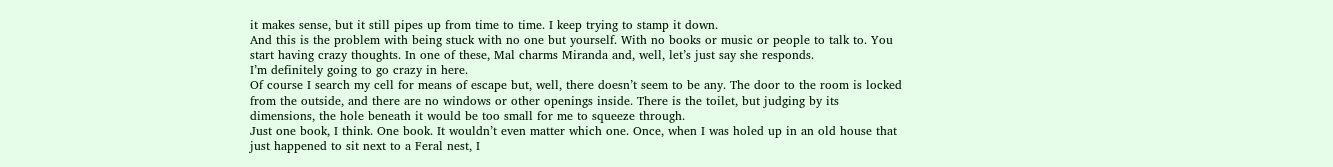it makes sense, but it still pipes up from time to time. I keep trying to stamp it down.
And this is the problem with being stuck with no one but yourself. With no books or music or people to talk to. You start having crazy thoughts. In one of these, Mal charms Miranda and, well, let’s just say she responds.
I’m definitely going to go crazy in here.
Of course I search my cell for means of escape but, well, there doesn’t seem to be any. The door to the room is locked from the outside, and there are no windows or other openings inside. There is the toilet, but judging by its dimensions, the hole beneath it would be too small for me to squeeze through.
Just one book, I think. One book. It wouldn’t even matter which one. Once, when I was holed up in an old house that just happened to sit next to a Feral nest, I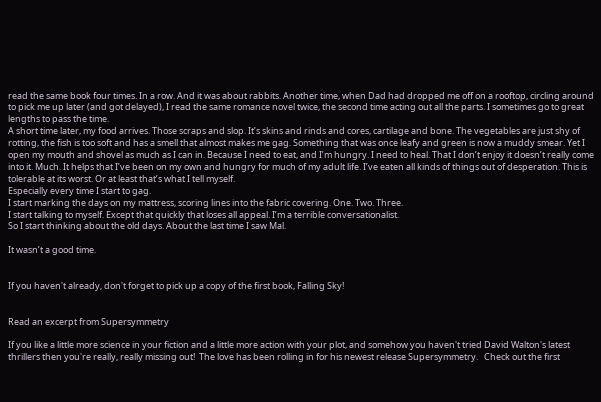read the same book four times. In a row. And it was about rabbits. Another time, when Dad had dropped me off on a rooftop, circling around to pick me up later (and got delayed), I read the same romance novel twice, the second time acting out all the parts. I sometimes go to great lengths to pass the time.
A short time later, my food arrives. Those scraps and slop. It’s skins and rinds and cores, cartilage and bone. The vegetables are just shy of rotting, the fish is too soft and has a smell that almost makes me gag. Something that was once leafy and green is now a muddy smear. Yet I open my mouth and shovel as much as I can in. Because I need to eat, and I’m hungry. I need to heal. That I don’t enjoy it doesn’t really come into it. Much. It helps that I’ve been on my own and hungry for much of my adult life. I’ve eaten all kinds of things out of desperation. This is tolerable at its worst. Or at least that’s what I tell myself.
Especially every time I start to gag.
I start marking the days on my mattress, scoring lines into the fabric covering. One. Two. Three.
I start talking to myself. Except that quickly that loses all appeal. I’m a terrible conversationalist.
So I start thinking about the old days. About the last time I saw Mal.

It wasn’t a good time.


If you haven't already, don't forget to pick up a copy of the first book, Falling Sky!


Read an excerpt from Supersymmetry

If you like a little more science in your fiction and a little more action with your plot, and somehow you haven't tried David Walton's latest thrillers then you're really, really missing out!  The love has been rolling in for his newest release Supersymmetry.   Check out the first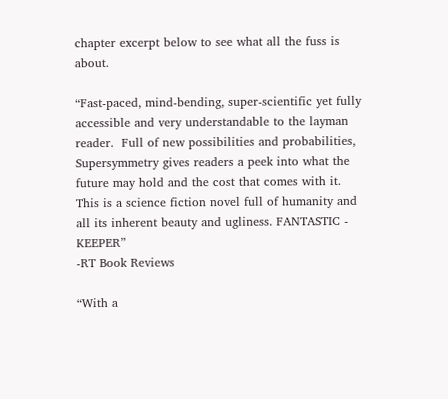chapter excerpt below to see what all the fuss is about.

“Fast-paced, mind-bending, super-scientific yet fully accessible and very understandable to the layman reader.  Full of new possibilities and probabilities, Supersymmetry gives readers a peek into what the future may hold and the cost that comes with it.  This is a science fiction novel full of humanity and all its inherent beauty and ugliness. FANTASTIC - KEEPER”
-RT Book Reviews

“With a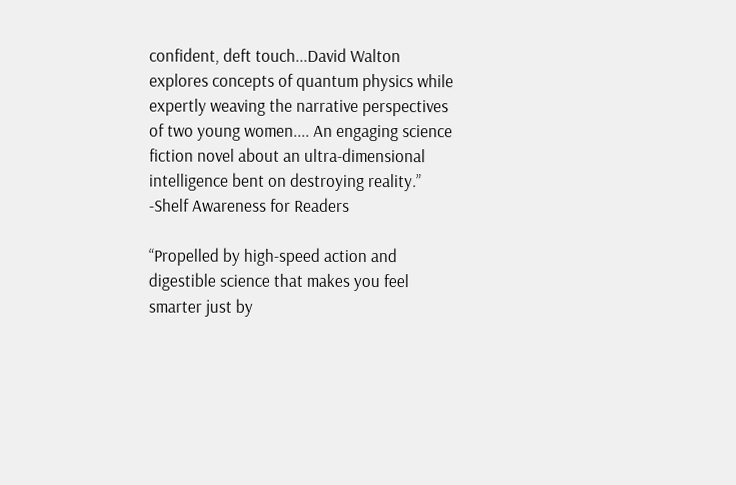confident, deft touch...David Walton explores concepts of quantum physics while expertly weaving the narrative perspectives of two young women.... An engaging science fiction novel about an ultra-dimensional intelligence bent on destroying reality.”
-Shelf Awareness for Readers

“Propelled by high-speed action and digestible science that makes you feel smarter just by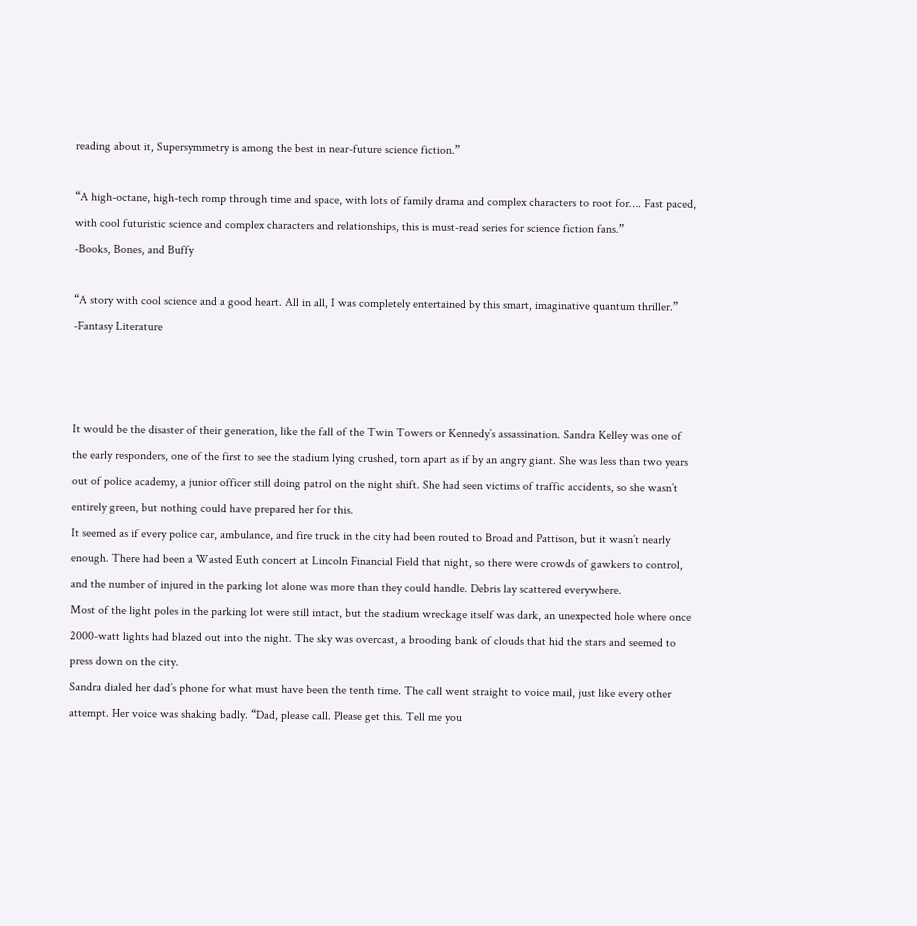reading about it, Supersymmetry is among the best in near-future science fiction.”

“A high-octane, high-tech romp through time and space, with lots of family drama and complex characters to root for…. Fast paced, with cool futuristic science and complex characters and relationships, this is must-read series for science fiction fans.”
-Books, Bones, and Buffy

“A story with cool science and a good heart. All in all, I was completely entertained by this smart, imaginative quantum thriller.”
-Fantasy Literature



It would be the disaster of their generation, like the fall of the Twin Towers or Kennedy’s assassination. Sandra Kelley was one of the early responders, one of the first to see the stadium lying crushed, torn apart as if by an angry giant. She was less than two years out of police academy, a junior officer still doing patrol on the night shift. She had seen victims of traffic accidents, so she wasn’t entirely green, but nothing could have prepared her for this.
It seemed as if every police car, ambulance, and fire truck in the city had been routed to Broad and Pattison, but it wasn’t nearly enough. There had been a Wasted Euth concert at Lincoln Financial Field that night, so there were crowds of gawkers to control, and the number of injured in the parking lot alone was more than they could handle. Debris lay scattered everywhere.
Most of the light poles in the parking lot were still intact, but the stadium wreckage itself was dark, an unexpected hole where once 2000-watt lights had blazed out into the night. The sky was overcast, a brooding bank of clouds that hid the stars and seemed to press down on the city.
Sandra dialed her dad’s phone for what must have been the tenth time. The call went straight to voice mail, just like every other attempt. Her voice was shaking badly. “Dad, please call. Please get this. Tell me you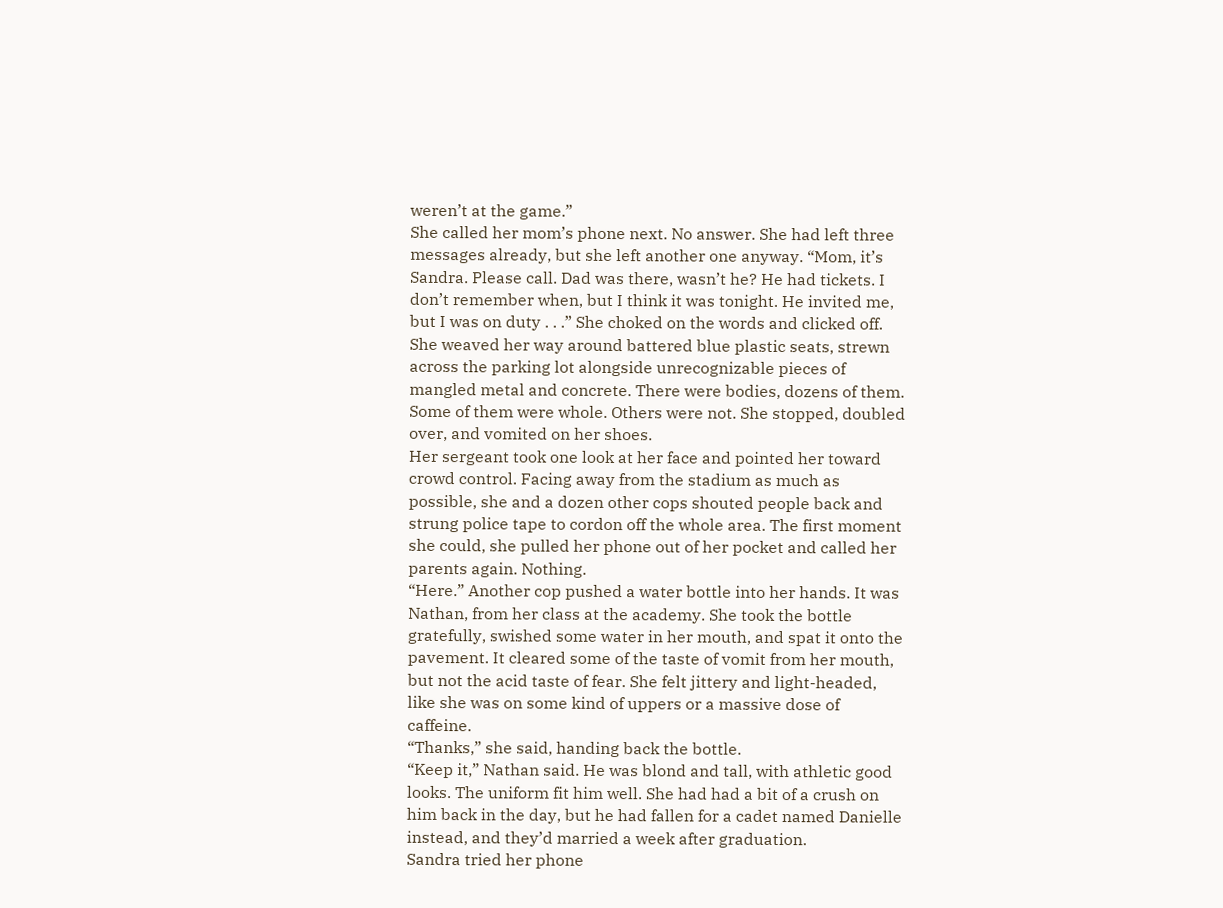weren’t at the game.”
She called her mom’s phone next. No answer. She had left three messages already, but she left another one anyway. “Mom, it’s Sandra. Please call. Dad was there, wasn’t he? He had tickets. I don’t remember when, but I think it was tonight. He invited me, but I was on duty . . .” She choked on the words and clicked off.
She weaved her way around battered blue plastic seats, strewn across the parking lot alongside unrecognizable pieces of mangled metal and concrete. There were bodies, dozens of them. Some of them were whole. Others were not. She stopped, doubled over, and vomited on her shoes.
Her sergeant took one look at her face and pointed her toward crowd control. Facing away from the stadium as much as possible, she and a dozen other cops shouted people back and strung police tape to cordon off the whole area. The first moment she could, she pulled her phone out of her pocket and called her parents again. Nothing.
“Here.” Another cop pushed a water bottle into her hands. It was Nathan, from her class at the academy. She took the bottle gratefully, swished some water in her mouth, and spat it onto the pavement. It cleared some of the taste of vomit from her mouth, but not the acid taste of fear. She felt jittery and light-headed, like she was on some kind of uppers or a massive dose of caffeine.
“Thanks,” she said, handing back the bottle.
“Keep it,” Nathan said. He was blond and tall, with athletic good looks. The uniform fit him well. She had had a bit of a crush on him back in the day, but he had fallen for a cadet named Danielle instead, and they’d married a week after graduation.
Sandra tried her phone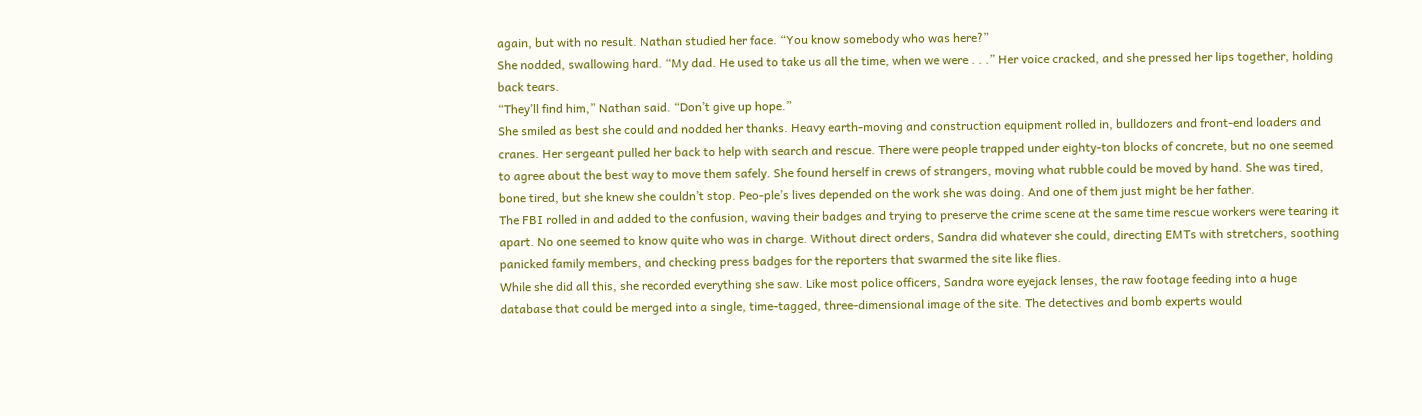again, but with no result. Nathan studied her face. “You know somebody who was here?”
She nodded, swallowing hard. “My dad. He used to take us all the time, when we were . . .” Her voice cracked, and she pressed her lips together, holding back tears.
“They’ll find him,” Nathan said. “Don’t give up hope.”
She smiled as best she could and nodded her thanks. Heavy earth-moving and construction equipment rolled in, bulldozers and front-end loaders and cranes. Her sergeant pulled her back to help with search and rescue. There were people trapped under eighty-ton blocks of concrete, but no one seemed to agree about the best way to move them safely. She found herself in crews of strangers, moving what rubble could be moved by hand. She was tired, bone tired, but she knew she couldn’t stop. Peo-ple’s lives depended on the work she was doing. And one of them just might be her father.
The FBI rolled in and added to the confusion, waving their badges and trying to preserve the crime scene at the same time rescue workers were tearing it apart. No one seemed to know quite who was in charge. Without direct orders, Sandra did whatever she could, directing EMTs with stretchers, soothing panicked family members, and checking press badges for the reporters that swarmed the site like flies.
While she did all this, she recorded everything she saw. Like most police officers, Sandra wore eyejack lenses, the raw footage feeding into a huge database that could be merged into a single, time-tagged, three-dimensional image of the site. The detectives and bomb experts would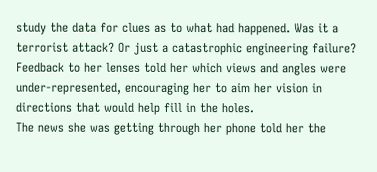study the data for clues as to what had happened. Was it a terrorist attack? Or just a catastrophic engineering failure? Feedback to her lenses told her which views and angles were under-represented, encouraging her to aim her vision in directions that would help fill in the holes.
The news she was getting through her phone told her the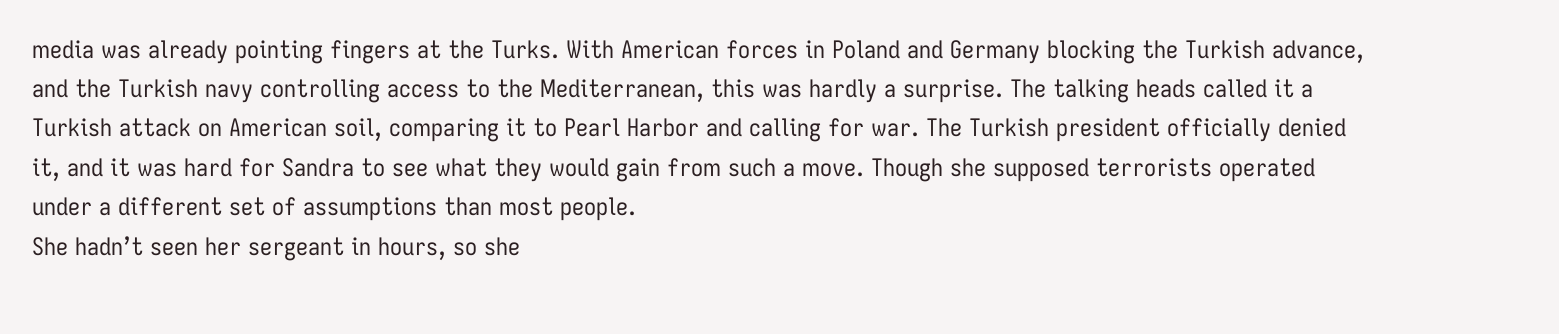media was already pointing fingers at the Turks. With American forces in Poland and Germany blocking the Turkish advance, and the Turkish navy controlling access to the Mediterranean, this was hardly a surprise. The talking heads called it a Turkish attack on American soil, comparing it to Pearl Harbor and calling for war. The Turkish president officially denied it, and it was hard for Sandra to see what they would gain from such a move. Though she supposed terrorists operated under a different set of assumptions than most people.
She hadn’t seen her sergeant in hours, so she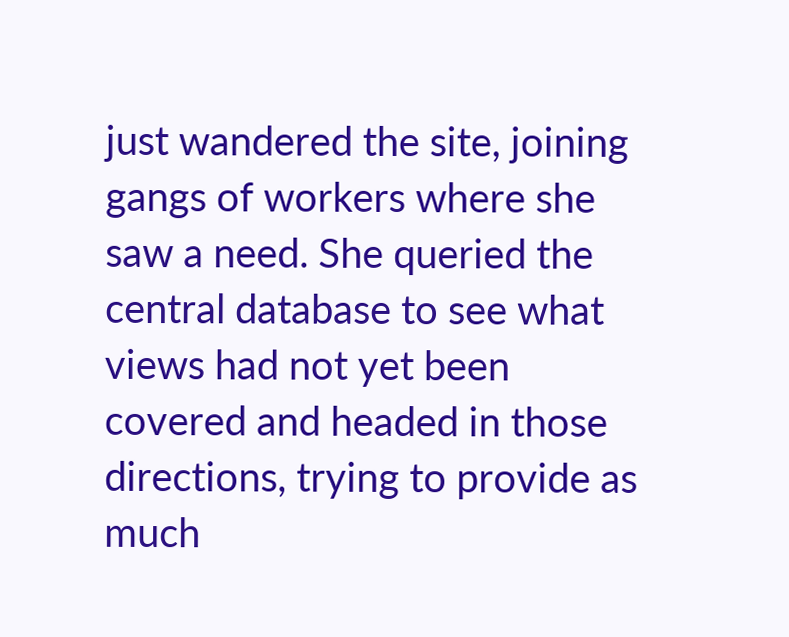just wandered the site, joining gangs of workers where she saw a need. She queried the central database to see what views had not yet been covered and headed in those directions, trying to provide as much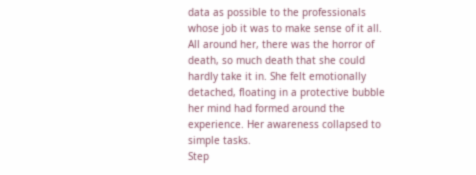data as possible to the professionals whose job it was to make sense of it all. All around her, there was the horror of death, so much death that she could hardly take it in. She felt emotionally detached, floating in a protective bubble her mind had formed around the experience. Her awareness collapsed to simple tasks.
Step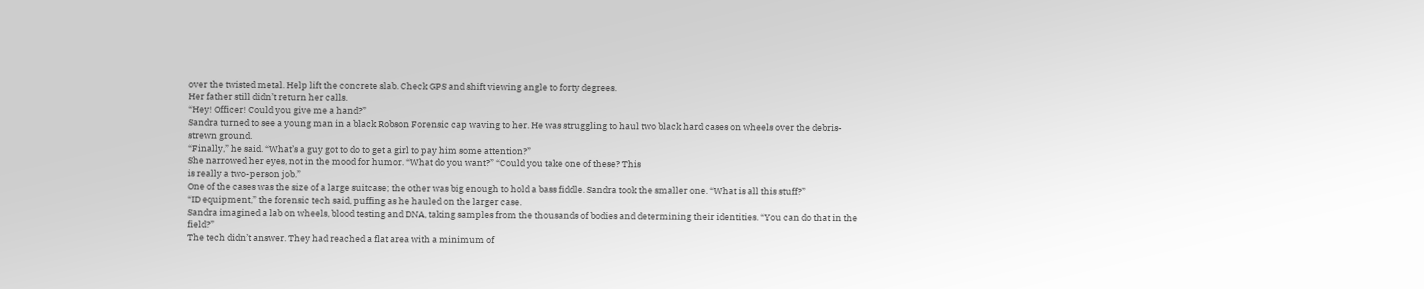over the twisted metal. Help lift the concrete slab. Check GPS and shift viewing angle to forty degrees.
Her father still didn’t return her calls.
“Hey! Officer! Could you give me a hand?”
Sandra turned to see a young man in a black Robson Forensic cap waving to her. He was struggling to haul two black hard cases on wheels over the debris-strewn ground.
“Finally,” he said. “What’s a guy got to do to get a girl to pay him some attention?”
She narrowed her eyes, not in the mood for humor. “What do you want?” “Could you take one of these? This
is really a two-person job.”
One of the cases was the size of a large suitcase; the other was big enough to hold a bass fiddle. Sandra took the smaller one. “What is all this stuff?”
“ID equipment,” the forensic tech said, puffing as he hauled on the larger case.
Sandra imagined a lab on wheels, blood testing and DNA, taking samples from the thousands of bodies and determining their identities. “You can do that in the field?”
The tech didn’t answer. They had reached a flat area with a minimum of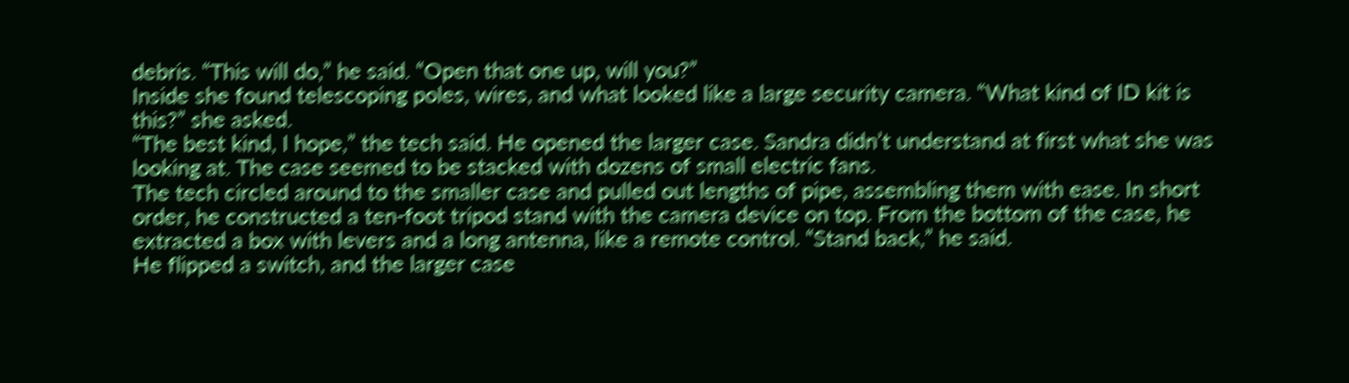debris. “This will do,” he said. “Open that one up, will you?”
Inside she found telescoping poles, wires, and what looked like a large security camera. “What kind of ID kit is this?” she asked.
“The best kind, I hope,” the tech said. He opened the larger case. Sandra didn’t understand at first what she was looking at. The case seemed to be stacked with dozens of small electric fans.
The tech circled around to the smaller case and pulled out lengths of pipe, assembling them with ease. In short order, he constructed a ten-foot tripod stand with the camera device on top. From the bottom of the case, he extracted a box with levers and a long antenna, like a remote control. “Stand back,” he said.
He flipped a switch, and the larger case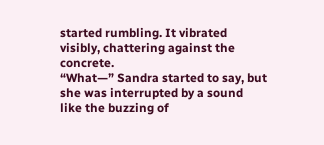started rumbling. It vibrated visibly, chattering against the concrete.
“What—” Sandra started to say, but she was interrupted by a sound like the buzzing of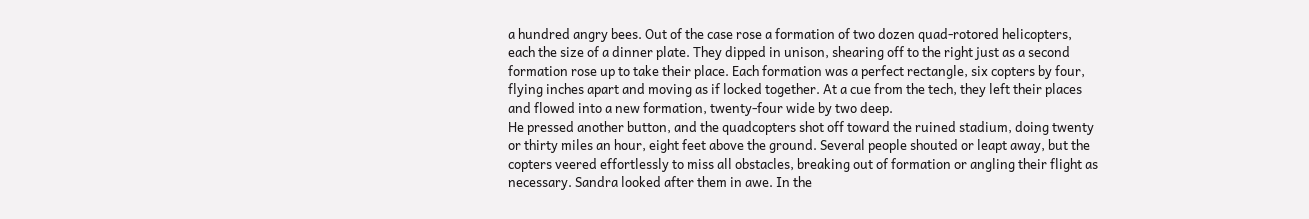a hundred angry bees. Out of the case rose a formation of two dozen quad-rotored helicopters, each the size of a dinner plate. They dipped in unison, shearing off to the right just as a second formation rose up to take their place. Each formation was a perfect rectangle, six copters by four, flying inches apart and moving as if locked together. At a cue from the tech, they left their places and flowed into a new formation, twenty-four wide by two deep.
He pressed another button, and the quadcopters shot off toward the ruined stadium, doing twenty or thirty miles an hour, eight feet above the ground. Several people shouted or leapt away, but the copters veered effortlessly to miss all obstacles, breaking out of formation or angling their flight as necessary. Sandra looked after them in awe. In the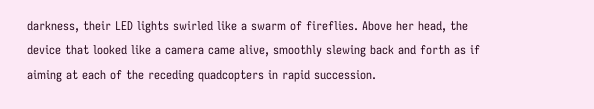darkness, their LED lights swirled like a swarm of fireflies. Above her head, the device that looked like a camera came alive, smoothly slewing back and forth as if aiming at each of the receding quadcopters in rapid succession.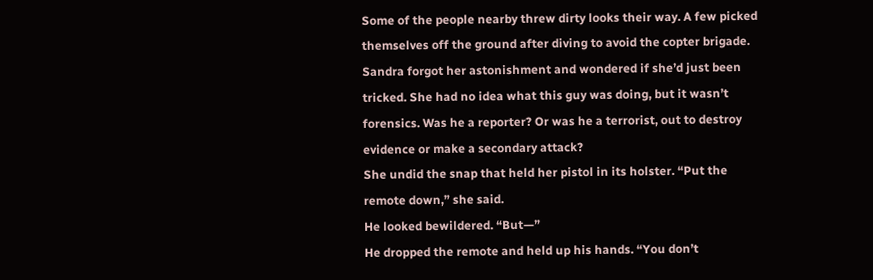Some of the people nearby threw dirty looks their way. A few picked themselves off the ground after diving to avoid the copter brigade.
Sandra forgot her astonishment and wondered if she’d just been tricked. She had no idea what this guy was doing, but it wasn’t forensics. Was he a reporter? Or was he a terrorist, out to destroy evidence or make a secondary attack?
She undid the snap that held her pistol in its holster. “Put the remote down,” she said.
He looked bewildered. “But—”
He dropped the remote and held up his hands. “You don’t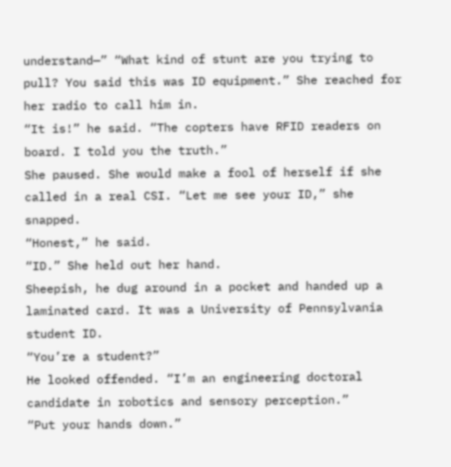understand—” “What kind of stunt are you trying to pull? You said this was ID equipment.” She reached for her radio to call him in.
“It is!” he said. “The copters have RFID readers on board. I told you the truth.”
She paused. She would make a fool of herself if she called in a real CSI. “Let me see your ID,” she snapped.
“Honest,” he said.
“ID.” She held out her hand.
Sheepish, he dug around in a pocket and handed up a laminated card. It was a University of Pennsylvania student ID.
“You’re a student?”
He looked offended. “I’m an engineering doctoral candidate in robotics and sensory perception.”
“Put your hands down.”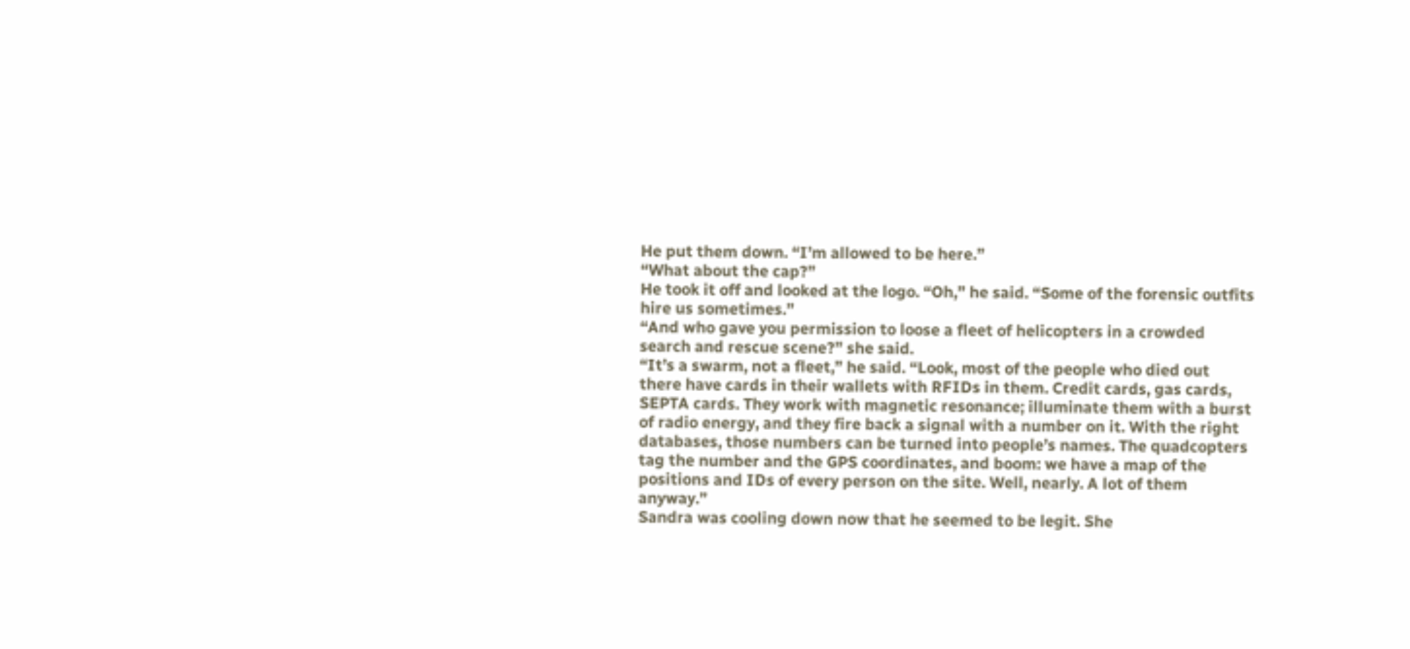He put them down. “I’m allowed to be here.”
“What about the cap?”
He took it off and looked at the logo. “Oh,” he said. “Some of the forensic outfits hire us sometimes.”
“And who gave you permission to loose a fleet of helicopters in a crowded search and rescue scene?” she said.
“It’s a swarm, not a fleet,” he said. “Look, most of the people who died out there have cards in their wallets with RFIDs in them. Credit cards, gas cards, SEPTA cards. They work with magnetic resonance; illuminate them with a burst of radio energy, and they fire back a signal with a number on it. With the right databases, those numbers can be turned into people’s names. The quadcopters tag the number and the GPS coordinates, and boom: we have a map of the positions and IDs of every person on the site. Well, nearly. A lot of them anyway.”
Sandra was cooling down now that he seemed to be legit. She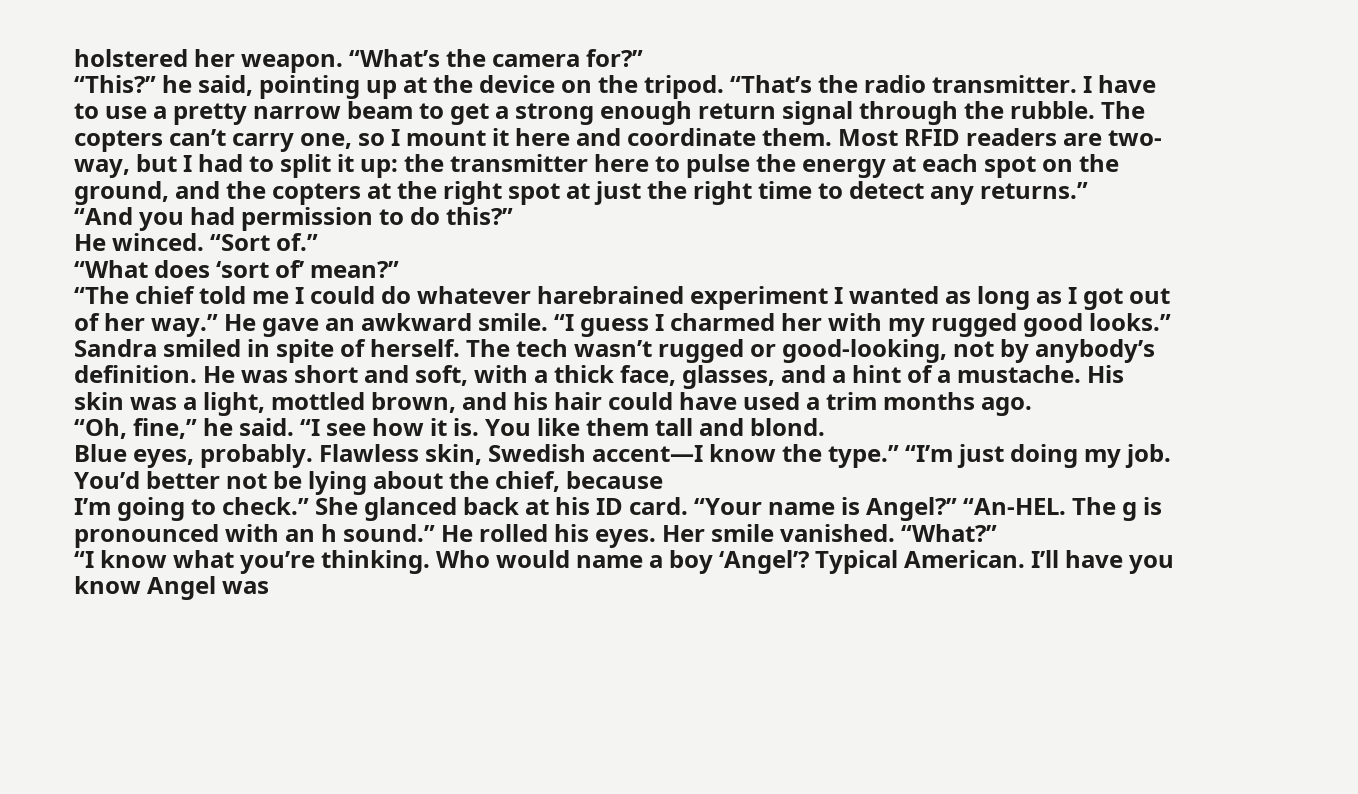holstered her weapon. “What’s the camera for?”
“This?” he said, pointing up at the device on the tripod. “That’s the radio transmitter. I have to use a pretty narrow beam to get a strong enough return signal through the rubble. The copters can’t carry one, so I mount it here and coordinate them. Most RFID readers are two-way, but I had to split it up: the transmitter here to pulse the energy at each spot on the ground, and the copters at the right spot at just the right time to detect any returns.”
“And you had permission to do this?”
He winced. “Sort of.”
“What does ‘sort of’ mean?”
“The chief told me I could do whatever harebrained experiment I wanted as long as I got out of her way.” He gave an awkward smile. “I guess I charmed her with my rugged good looks.”
Sandra smiled in spite of herself. The tech wasn’t rugged or good-looking, not by anybody’s definition. He was short and soft, with a thick face, glasses, and a hint of a mustache. His skin was a light, mottled brown, and his hair could have used a trim months ago.
“Oh, fine,” he said. “I see how it is. You like them tall and blond.
Blue eyes, probably. Flawless skin, Swedish accent—I know the type.” “I’m just doing my job. You’d better not be lying about the chief, because
I’m going to check.” She glanced back at his ID card. “Your name is Angel?” “An-HEL. The g is pronounced with an h sound.” He rolled his eyes. Her smile vanished. “What?”
“I know what you’re thinking. Who would name a boy ‘Angel’? Typical American. I’ll have you know Angel was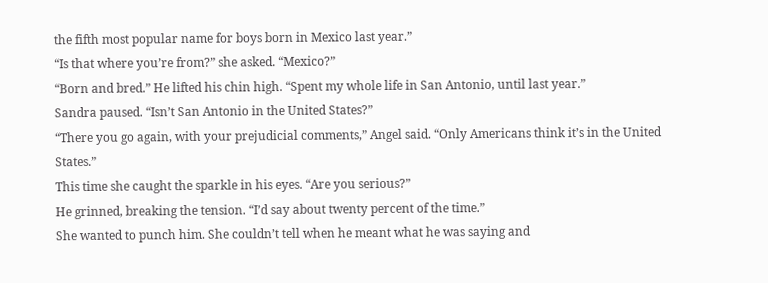the fifth most popular name for boys born in Mexico last year.”
“Is that where you’re from?” she asked. “Mexico?”
“Born and bred.” He lifted his chin high. “Spent my whole life in San Antonio, until last year.”
Sandra paused. “Isn’t San Antonio in the United States?”
“There you go again, with your prejudicial comments,” Angel said. “Only Americans think it’s in the United States.”
This time she caught the sparkle in his eyes. “Are you serious?”
He grinned, breaking the tension. “I’d say about twenty percent of the time.”
She wanted to punch him. She couldn’t tell when he meant what he was saying and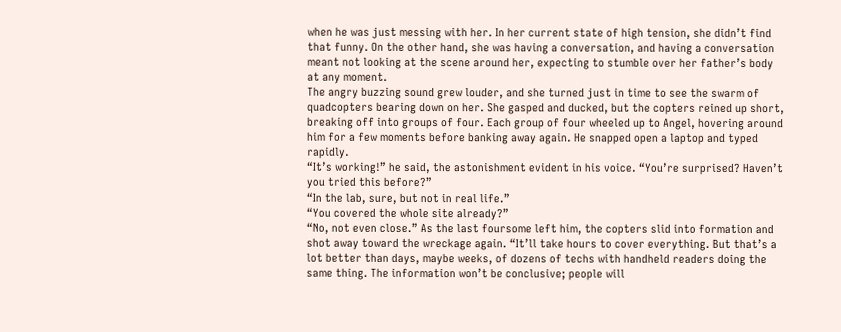when he was just messing with her. In her current state of high tension, she didn’t find that funny. On the other hand, she was having a conversation, and having a conversation meant not looking at the scene around her, expecting to stumble over her father’s body at any moment.
The angry buzzing sound grew louder, and she turned just in time to see the swarm of quadcopters bearing down on her. She gasped and ducked, but the copters reined up short, breaking off into groups of four. Each group of four wheeled up to Angel, hovering around him for a few moments before banking away again. He snapped open a laptop and typed rapidly.
“It’s working!” he said, the astonishment evident in his voice. “You’re surprised? Haven’t you tried this before?”
“In the lab, sure, but not in real life.”
“You covered the whole site already?”
“No, not even close.” As the last foursome left him, the copters slid into formation and shot away toward the wreckage again. “It’ll take hours to cover everything. But that’s a lot better than days, maybe weeks, of dozens of techs with handheld readers doing the same thing. The information won’t be conclusive; people will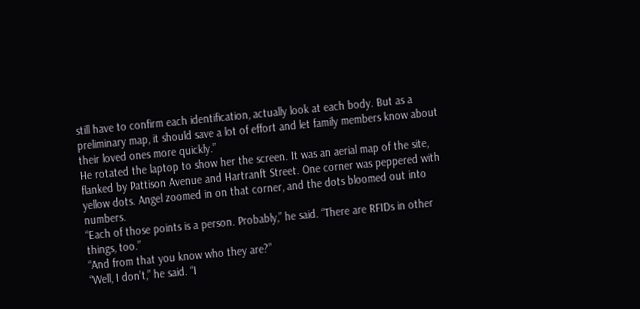still have to confirm each identification, actually look at each body. But as a preliminary map, it should save a lot of effort and let family members know about their loved ones more quickly.”
He rotated the laptop to show her the screen. It was an aerial map of the site, flanked by Pattison Avenue and Hartranft Street. One corner was peppered with yellow dots. Angel zoomed in on that corner, and the dots bloomed out into numbers.
“Each of those points is a person. Probably,” he said. “There are RFIDs in other things, too.”
“And from that you know who they are?”
“Well, I don’t,” he said. “I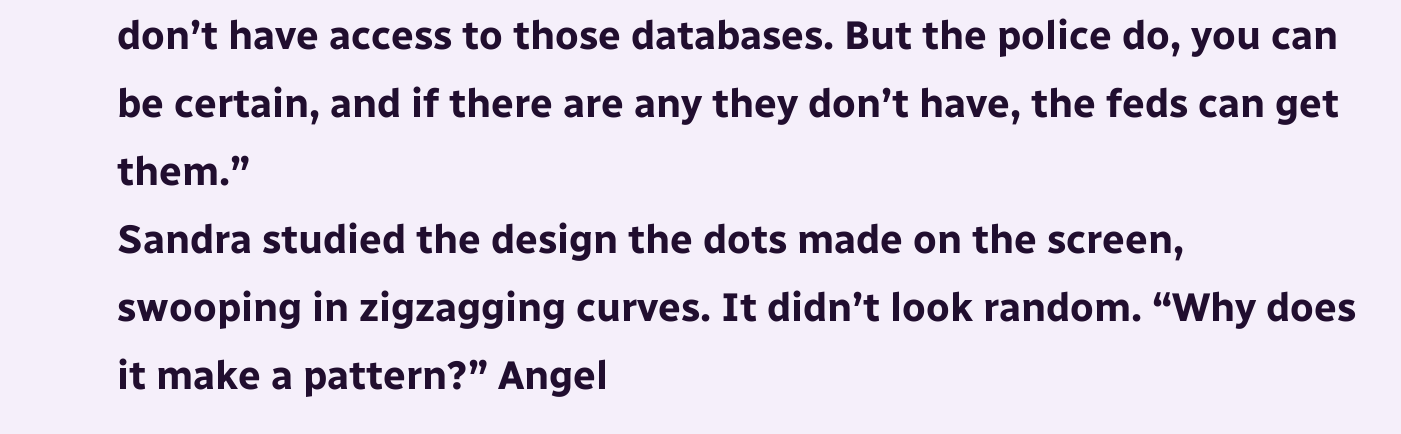don’t have access to those databases. But the police do, you can be certain, and if there are any they don’t have, the feds can get them.”
Sandra studied the design the dots made on the screen, swooping in zigzagging curves. It didn’t look random. “Why does it make a pattern?” Angel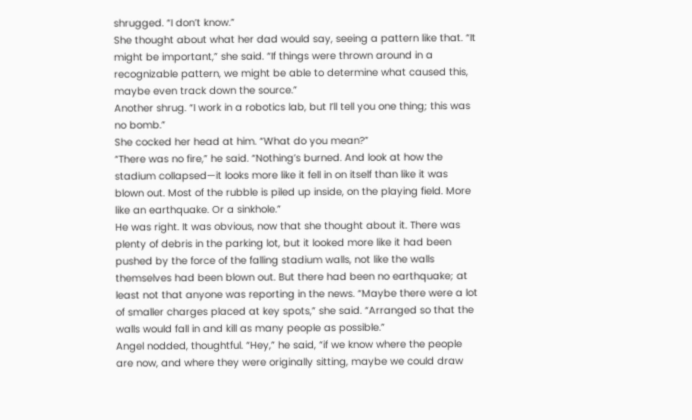shrugged. “I don’t know.”
She thought about what her dad would say, seeing a pattern like that. “It might be important,” she said. “If things were thrown around in a recognizable pattern, we might be able to determine what caused this, maybe even track down the source.”
Another shrug. “I work in a robotics lab, but I’ll tell you one thing; this was no bomb.”
She cocked her head at him. “What do you mean?”
“There was no fire,” he said. “Nothing’s burned. And look at how the stadium collapsed—it looks more like it fell in on itself than like it was blown out. Most of the rubble is piled up inside, on the playing field. More like an earthquake. Or a sinkhole.”
He was right. It was obvious, now that she thought about it. There was plenty of debris in the parking lot, but it looked more like it had been pushed by the force of the falling stadium walls, not like the walls themselves had been blown out. But there had been no earthquake; at least not that anyone was reporting in the news. “Maybe there were a lot of smaller charges placed at key spots,” she said. “Arranged so that the walls would fall in and kill as many people as possible.”
Angel nodded, thoughtful. “Hey,” he said, “if we know where the people are now, and where they were originally sitting, maybe we could draw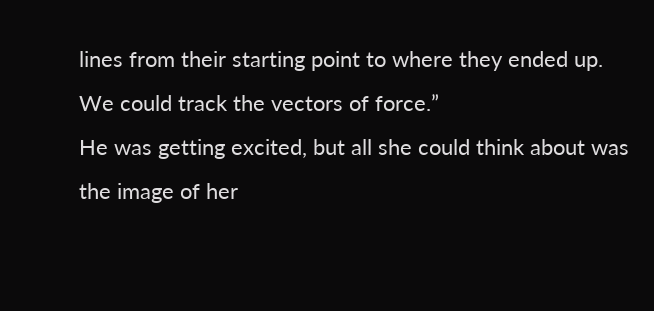lines from their starting point to where they ended up. We could track the vectors of force.”
He was getting excited, but all she could think about was the image of her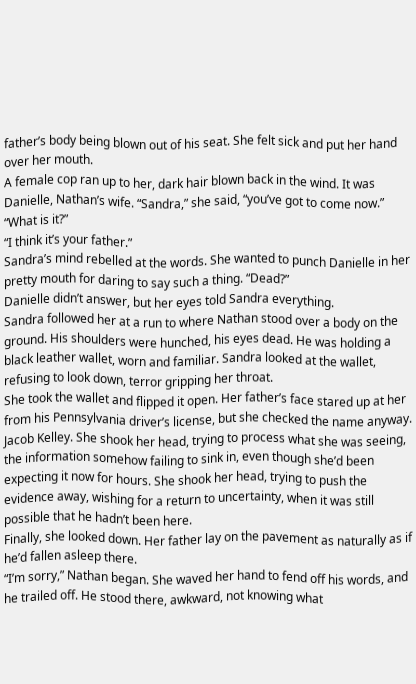father’s body being blown out of his seat. She felt sick and put her hand over her mouth.
A female cop ran up to her, dark hair blown back in the wind. It was Danielle, Nathan’s wife. “Sandra,” she said, “you’ve got to come now.” “What is it?”
“I think it’s your father.”
Sandra’s mind rebelled at the words. She wanted to punch Danielle in her pretty mouth for daring to say such a thing. “Dead?”
Danielle didn’t answer, but her eyes told Sandra everything.
Sandra followed her at a run to where Nathan stood over a body on the ground. His shoulders were hunched, his eyes dead. He was holding a black leather wallet, worn and familiar. Sandra looked at the wallet, refusing to look down, terror gripping her throat.
She took the wallet and flipped it open. Her father’s face stared up at her from his Pennsylvania driver’s license, but she checked the name anyway. Jacob Kelley. She shook her head, trying to process what she was seeing, the information somehow failing to sink in, even though she’d been expecting it now for hours. She shook her head, trying to push the evidence away, wishing for a return to uncertainty, when it was still possible that he hadn’t been here.
Finally, she looked down. Her father lay on the pavement as naturally as if he’d fallen asleep there.
“I’m sorry,” Nathan began. She waved her hand to fend off his words, and he trailed off. He stood there, awkward, not knowing what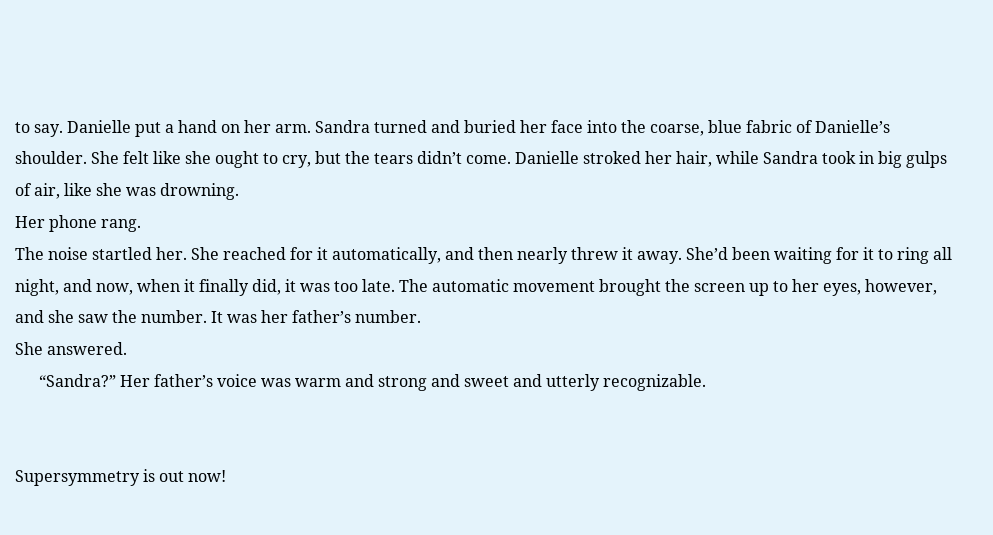to say. Danielle put a hand on her arm. Sandra turned and buried her face into the coarse, blue fabric of Danielle’s shoulder. She felt like she ought to cry, but the tears didn’t come. Danielle stroked her hair, while Sandra took in big gulps of air, like she was drowning.
Her phone rang.
The noise startled her. She reached for it automatically, and then nearly threw it away. She’d been waiting for it to ring all night, and now, when it finally did, it was too late. The automatic movement brought the screen up to her eyes, however, and she saw the number. It was her father’s number.
She answered.
      “Sandra?” Her father’s voice was warm and strong and sweet and utterly recognizable.


Supersymmetry is out now!